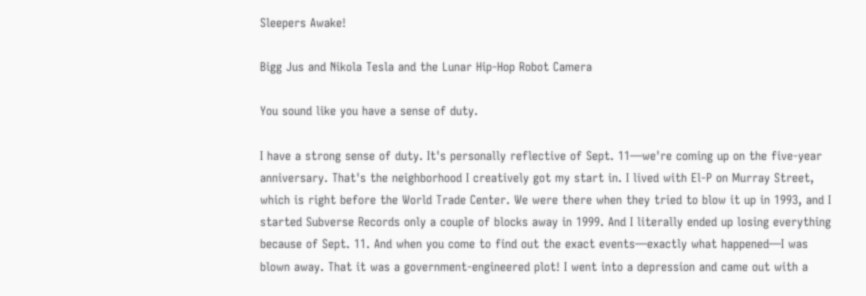Sleepers Awake!

Bigg Jus and Nikola Tesla and the Lunar Hip-Hop Robot Camera

You sound like you have a sense of duty.

I have a strong sense of duty. It's personally reflective of Sept. 11—we're coming up on the five-year anniversary. That's the neighborhood I creatively got my start in. I lived with El-P on Murray Street, which is right before the World Trade Center. We were there when they tried to blow it up in 1993, and I started Subverse Records only a couple of blocks away in 1999. And I literally ended up losing everything because of Sept. 11. And when you come to find out the exact events—exactly what happened—I was blown away. That it was a government-engineered plot! I went into a depression and came out with a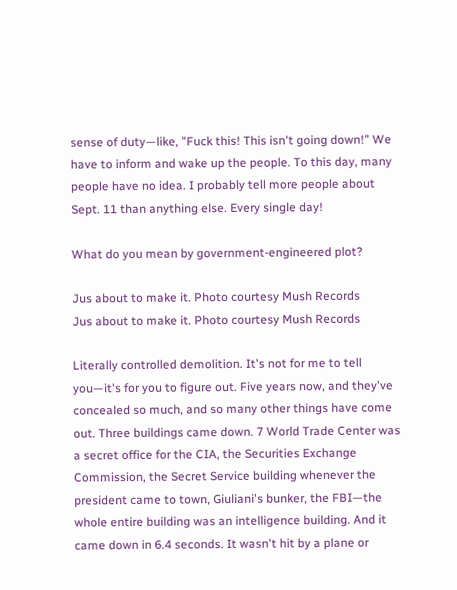sense of duty—like, "Fuck this! This isn't going down!" We have to inform and wake up the people. To this day, many people have no idea. I probably tell more people about Sept. 11 than anything else. Every single day!

What do you mean by government-engineered plot?

Jus about to make it. Photo courtesy Mush Records
Jus about to make it. Photo courtesy Mush Records

Literally controlled demolition. It's not for me to tell you—it's for you to figure out. Five years now, and they've concealed so much, and so many other things have come out. Three buildings came down. 7 World Trade Center was a secret office for the CIA, the Securities Exchange Commission, the Secret Service building whenever the president came to town, Giuliani's bunker, the FBI—the whole entire building was an intelligence building. And it came down in 6.4 seconds. It wasn't hit by a plane or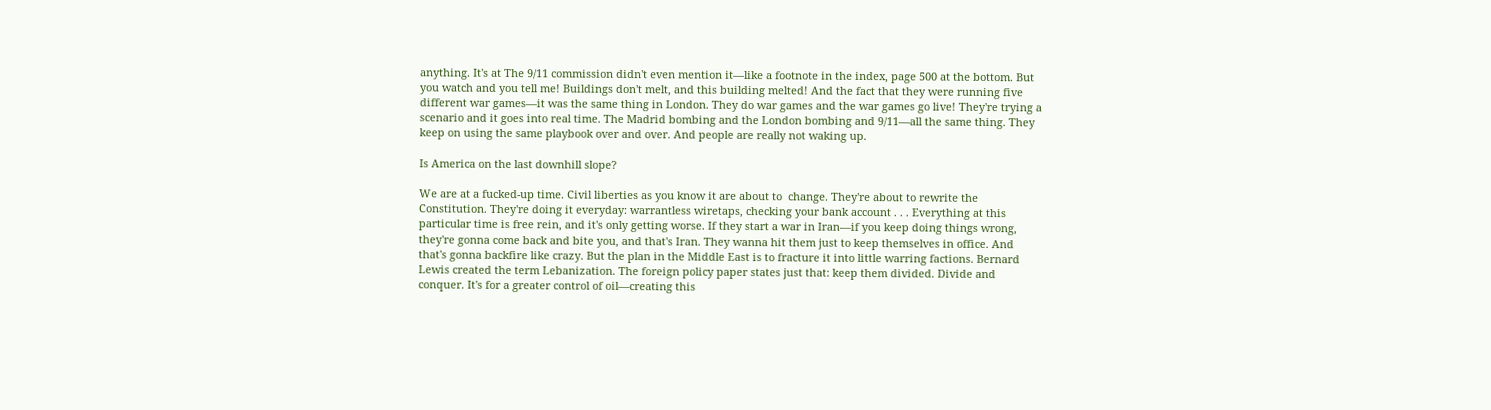anything. It's at The 9/11 commission didn't even mention it—like a footnote in the index, page 500 at the bottom. But you watch and you tell me! Buildings don't melt, and this building melted! And the fact that they were running five different war games—it was the same thing in London. They do war games and the war games go live! They're trying a scenario and it goes into real time. The Madrid bombing and the London bombing and 9/11—all the same thing. They keep on using the same playbook over and over. And people are really not waking up.

Is America on the last downhill slope?

We are at a fucked-up time. Civil liberties as you know it are about to  change. They're about to rewrite the Constitution. They're doing it everyday: warrantless wiretaps, checking your bank account . . . Everything at this particular time is free rein, and it's only getting worse. If they start a war in Iran—if you keep doing things wrong, they're gonna come back and bite you, and that's Iran. They wanna hit them just to keep themselves in office. And that's gonna backfire like crazy. But the plan in the Middle East is to fracture it into little warring factions. Bernard Lewis created the term Lebanization. The foreign policy paper states just that: keep them divided. Divide and conquer. It's for a greater control of oil—creating this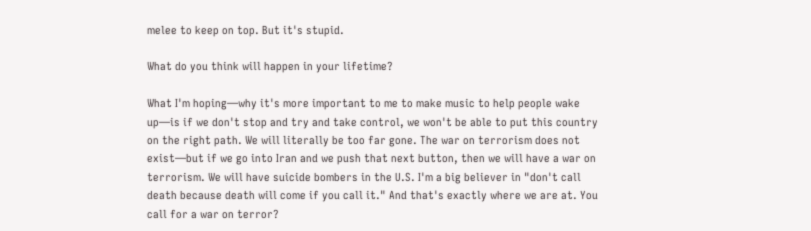melee to keep on top. But it's stupid.

What do you think will happen in your lifetime?

What I'm hoping—why it's more important to me to make music to help people wake up—is if we don't stop and try and take control, we won't be able to put this country on the right path. We will literally be too far gone. The war on terrorism does not exist—but if we go into Iran and we push that next button, then we will have a war on terrorism. We will have suicide bombers in the U.S. I'm a big believer in "don't call death because death will come if you call it." And that's exactly where we are at. You call for a war on terror?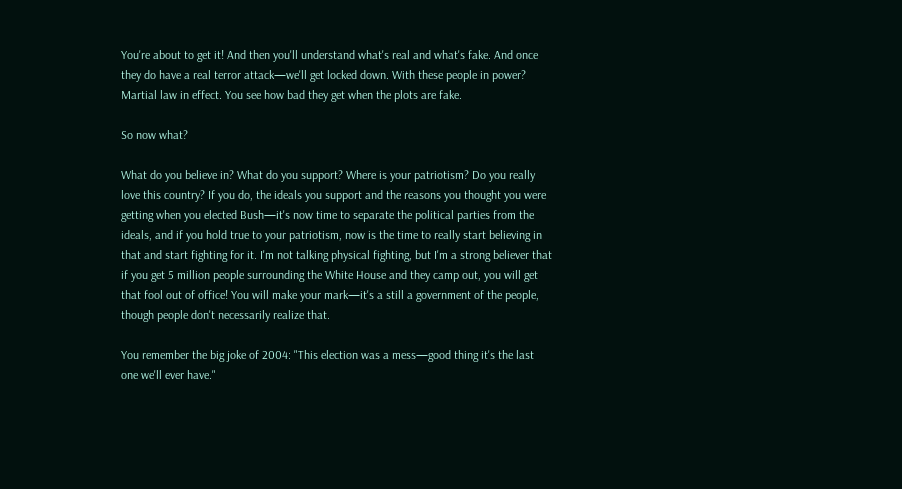You're about to get it! And then you'll understand what's real and what's fake. And once they do have a real terror attack—we'll get locked down. With these people in power? Martial law in effect. You see how bad they get when the plots are fake.

So now what?

What do you believe in? What do you support? Where is your patriotism? Do you really love this country? If you do, the ideals you support and the reasons you thought you were getting when you elected Bush—it's now time to separate the political parties from the ideals, and if you hold true to your patriotism, now is the time to really start believing in that and start fighting for it. I'm not talking physical fighting, but I'm a strong believer that if you get 5 million people surrounding the White House and they camp out, you will get that fool out of office! You will make your mark—it's a still a government of the people, though people don't necessarily realize that.

You remember the big joke of 2004: "This election was a mess—good thing it's the last one we'll ever have."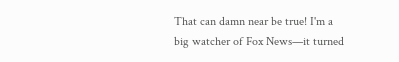That can damn near be true! I'm a big watcher of Fox News—it turned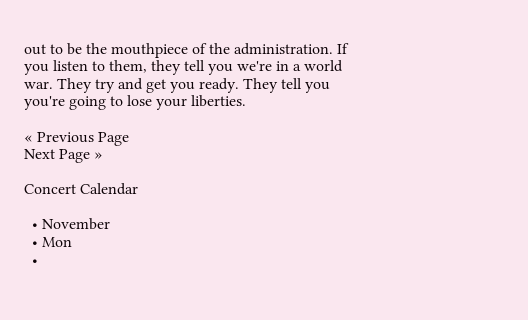out to be the mouthpiece of the administration. If you listen to them, they tell you we're in a world war. They try and get you ready. They tell you you're going to lose your liberties.

« Previous Page
Next Page »

Concert Calendar

  • November
  • Mon
  •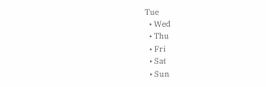Tue
  • Wed
  • Thu
  • Fri
  • Sat
  • Sun